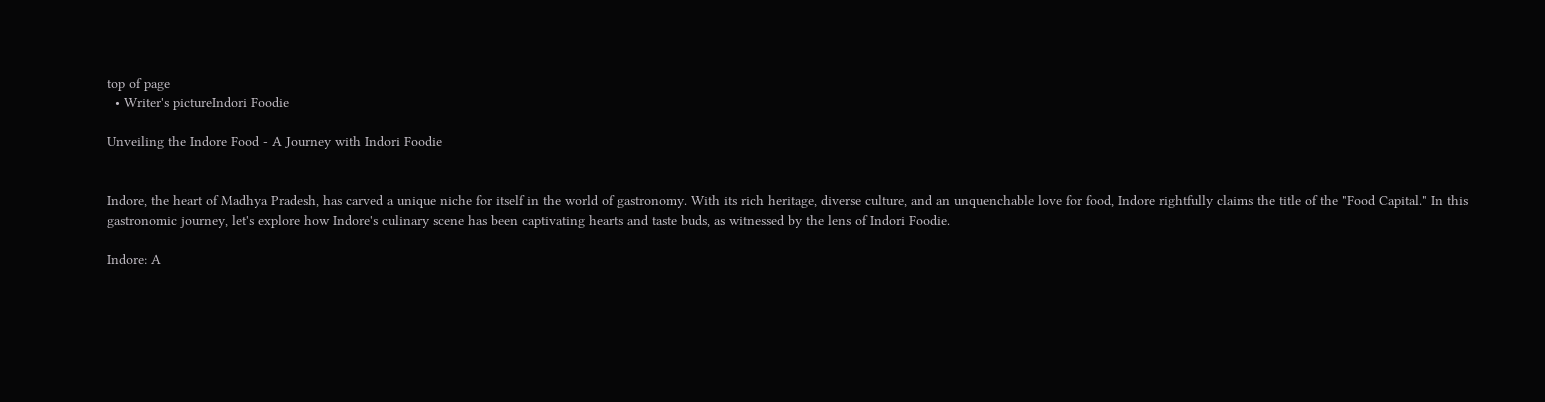top of page
  • Writer's pictureIndori Foodie

Unveiling the Indore Food - A Journey with Indori Foodie


Indore, the heart of Madhya Pradesh, has carved a unique niche for itself in the world of gastronomy. With its rich heritage, diverse culture, and an unquenchable love for food, Indore rightfully claims the title of the "Food Capital." In this gastronomic journey, let's explore how Indore's culinary scene has been captivating hearts and taste buds, as witnessed by the lens of Indori Foodie.

Indore: A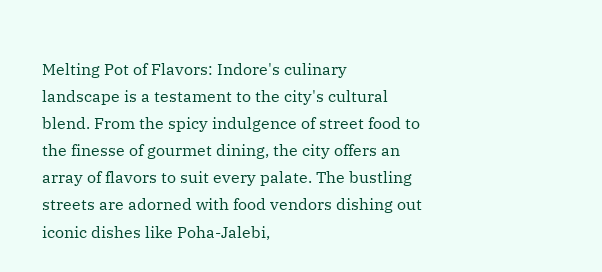Melting Pot of Flavors: Indore's culinary landscape is a testament to the city's cultural blend. From the spicy indulgence of street food to the finesse of gourmet dining, the city offers an array of flavors to suit every palate. The bustling streets are adorned with food vendors dishing out iconic dishes like Poha-Jalebi,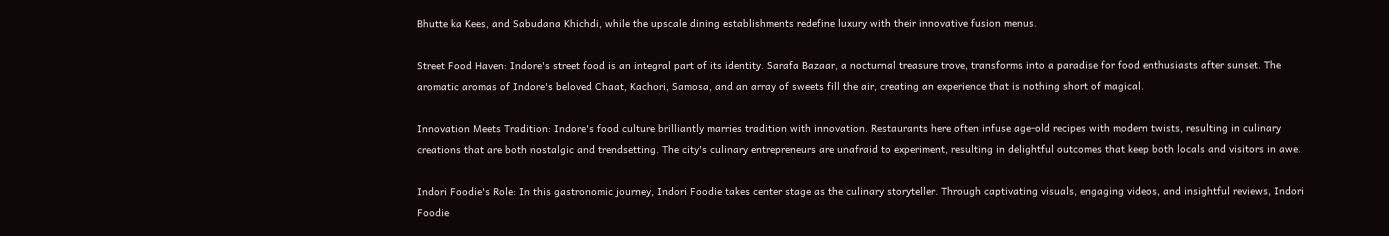Bhutte ka Kees, and Sabudana Khichdi, while the upscale dining establishments redefine luxury with their innovative fusion menus.

Street Food Haven: Indore's street food is an integral part of its identity. Sarafa Bazaar, a nocturnal treasure trove, transforms into a paradise for food enthusiasts after sunset. The aromatic aromas of Indore's beloved Chaat, Kachori, Samosa, and an array of sweets fill the air, creating an experience that is nothing short of magical.

Innovation Meets Tradition: Indore's food culture brilliantly marries tradition with innovation. Restaurants here often infuse age-old recipes with modern twists, resulting in culinary creations that are both nostalgic and trendsetting. The city's culinary entrepreneurs are unafraid to experiment, resulting in delightful outcomes that keep both locals and visitors in awe.

Indori Foodie's Role: In this gastronomic journey, Indori Foodie takes center stage as the culinary storyteller. Through captivating visuals, engaging videos, and insightful reviews, Indori Foodie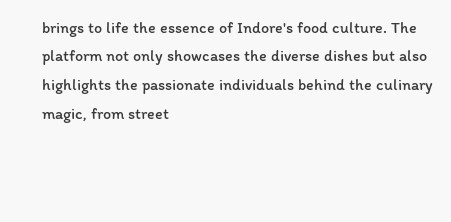brings to life the essence of Indore's food culture. The platform not only showcases the diverse dishes but also highlights the passionate individuals behind the culinary magic, from street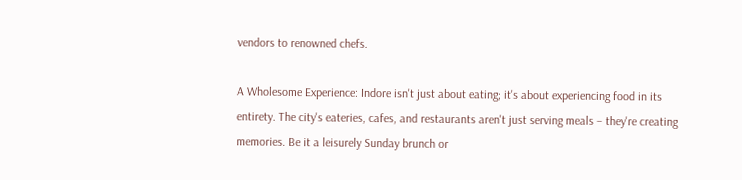vendors to renowned chefs.

A Wholesome Experience: Indore isn't just about eating; it's about experiencing food in its entirety. The city's eateries, cafes, and restaurants aren't just serving meals – they're creating memories. Be it a leisurely Sunday brunch or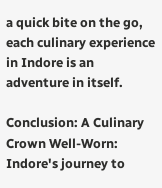a quick bite on the go, each culinary experience in Indore is an adventure in itself.

Conclusion: A Culinary Crown Well-Worn: Indore's journey to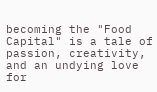becoming the "Food Capital" is a tale of passion, creativity, and an undying love for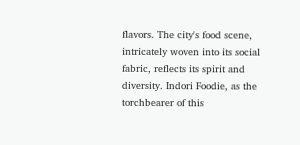flavors. The city's food scene, intricately woven into its social fabric, reflects its spirit and diversity. Indori Foodie, as the torchbearer of this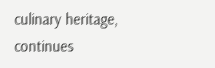culinary heritage, continues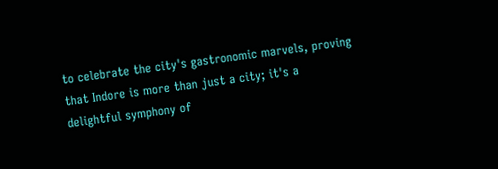to celebrate the city's gastronomic marvels, proving that Indore is more than just a city; it's a delightful symphony of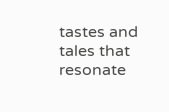tastes and tales that resonate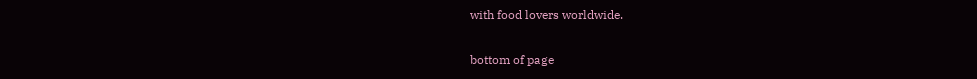with food lovers worldwide.

bottom of page